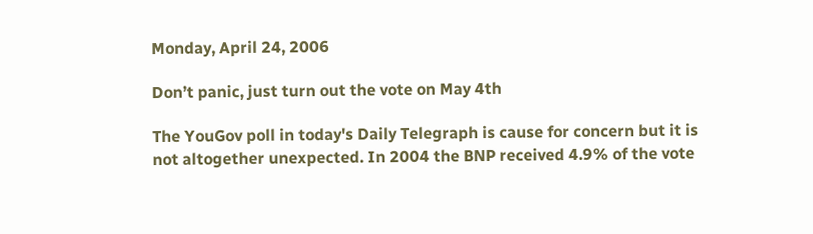Monday, April 24, 2006

Don’t panic, just turn out the vote on May 4th

The YouGov poll in today's Daily Telegraph is cause for concern but it is not altogether unexpected. In 2004 the BNP received 4.9% of the vote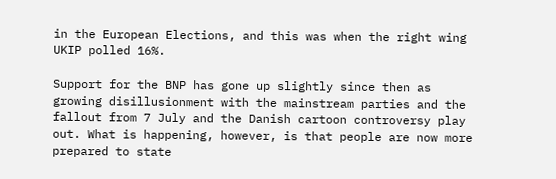in the European Elections, and this was when the right wing UKIP polled 16%.

Support for the BNP has gone up slightly since then as growing disillusionment with the mainstream parties and the fallout from 7 July and the Danish cartoon controversy play out. What is happening, however, is that people are now more prepared to state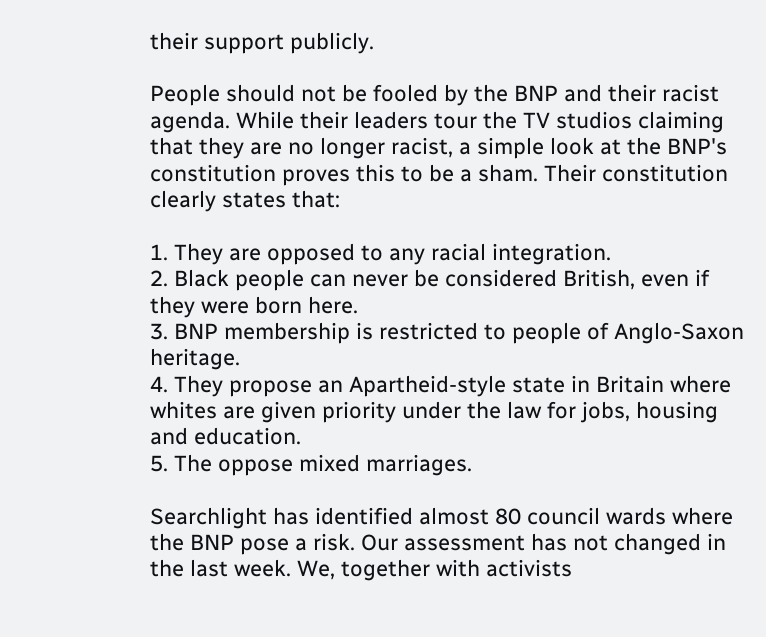their support publicly.

People should not be fooled by the BNP and their racist agenda. While their leaders tour the TV studios claiming that they are no longer racist, a simple look at the BNP's constitution proves this to be a sham. Their constitution clearly states that:

1. They are opposed to any racial integration.
2. Black people can never be considered British, even if they were born here.
3. BNP membership is restricted to people of Anglo-Saxon heritage.
4. They propose an Apartheid-style state in Britain where whites are given priority under the law for jobs, housing and education.
5. The oppose mixed marriages.

Searchlight has identified almost 80 council wards where the BNP pose a risk. Our assessment has not changed in the last week. We, together with activists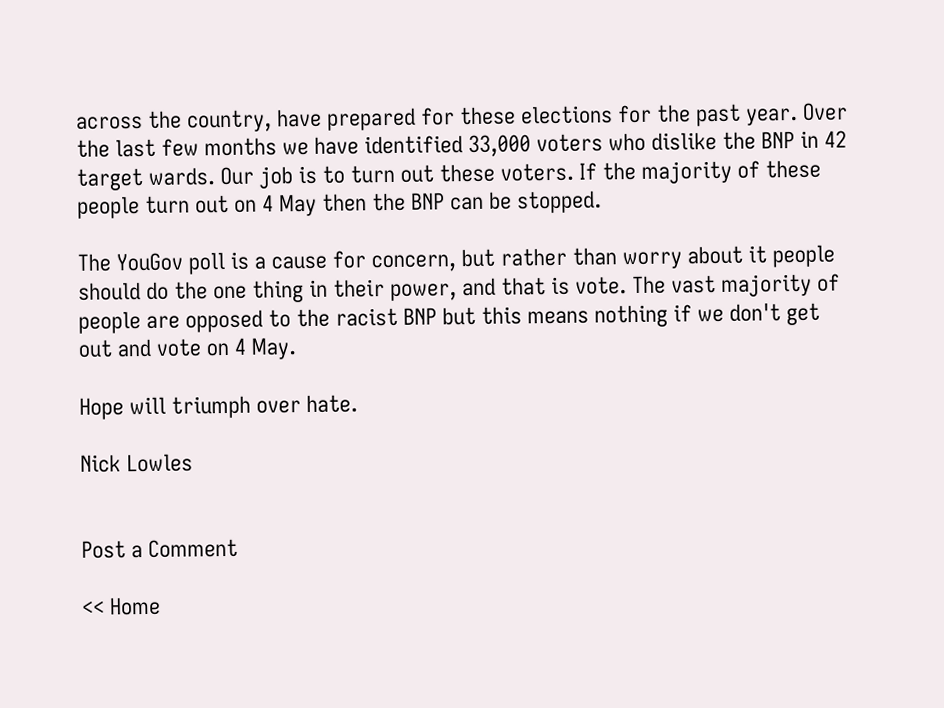across the country, have prepared for these elections for the past year. Over the last few months we have identified 33,000 voters who dislike the BNP in 42 target wards. Our job is to turn out these voters. If the majority of these people turn out on 4 May then the BNP can be stopped.

The YouGov poll is a cause for concern, but rather than worry about it people should do the one thing in their power, and that is vote. The vast majority of people are opposed to the racist BNP but this means nothing if we don't get out and vote on 4 May.

Hope will triumph over hate.

Nick Lowles


Post a Comment

<< Home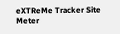eXTReMe Tracker Site Meter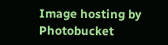Image hosting by Photobucket